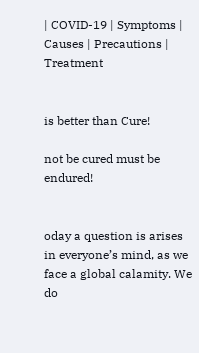| COVID-19 | Symptoms | Causes | Precautions | Treatment


is better than Cure!

not be cured must be endured!


oday a question is arises in everyone’s mind, as we face a global calamity. We do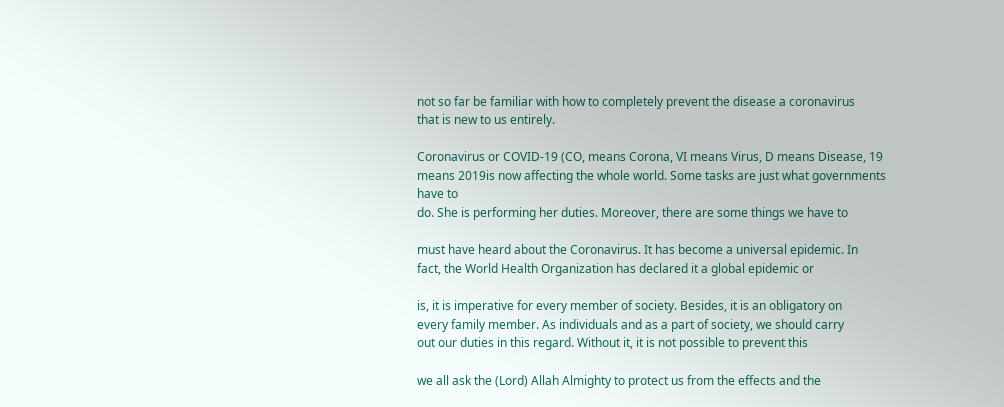not so far be familiar with how to completely prevent the disease a coronavirus
that is new to us entirely.

Coronavirus or COVID-19 (CO, means Corona, VI means Virus, D means Disease, 19 means 2019is now affecting the whole world. Some tasks are just what governments have to
do. She is performing her duties. Moreover, there are some things we have to

must have heard about the Coronavirus. It has become a universal epidemic. In
fact, the World Health Organization has declared it a global epidemic or

is, it is imperative for every member of society. Besides, it is an obligatory on
every family member. As individuals and as a part of society, we should carry
out our duties in this regard. Without it, it is not possible to prevent this

we all ask the (Lord) Allah Almighty to protect us from the effects and the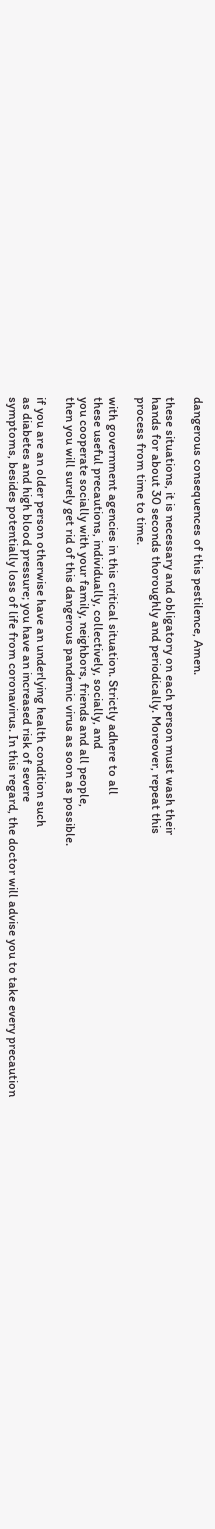dangerous consequences of this pestilence, Amen.

these situations, it is necessary and obligatory on each person must wash their
hands for about 30 seconds thoroughly and periodically. Moreover, repeat this
process from time to time.

with government agencies in this critical situation. Strictly adhere to all
these useful precautions, individually, collectively, socially, and
you cooperate socially with your family, neighbors, friends and all people,
then you will surely get rid of this dangerous pandemic virus as soon as possible.

if you are an older person otherwise have an underlying health condition such
as diabetes and high blood pressure; you have an increased risk of severe
symptoms, besides potentially loss of life from coronavirus. In this regard, the doctor will advise you to take every precaution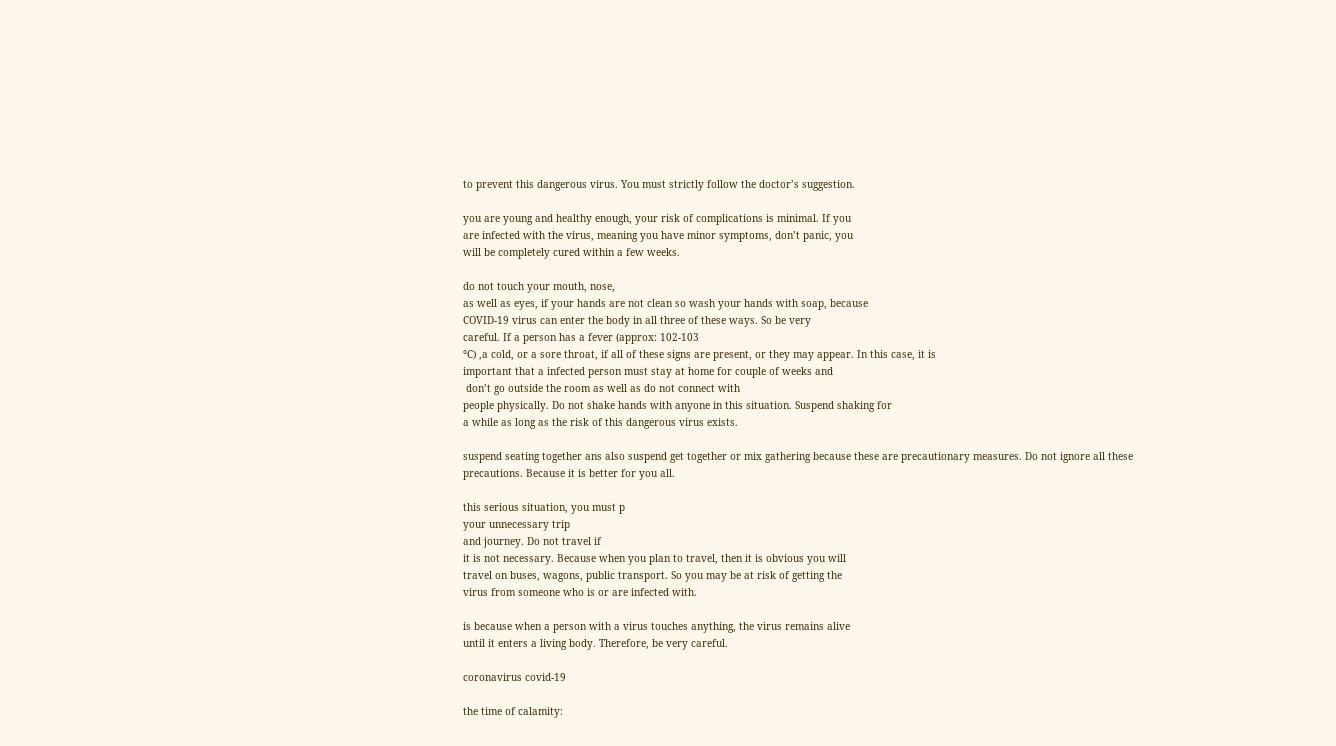to prevent this dangerous virus. You must strictly follow the doctor’s suggestion.

you are young and healthy enough, your risk of complications is minimal. If you
are infected with the virus, meaning you have minor symptoms, don’t panic, you
will be completely cured within a few weeks.

do not touch your mouth, nose,
as well as eyes, if your hands are not clean so wash your hands with soap, because
COVID-19 virus can enter the body in all three of these ways. So be very
careful. If a person has a fever (approx: 102-103
°C) ,a cold, or a sore throat, if all of these signs are present, or they may appear. In this case, it is
important that a infected person must stay at home for couple of weeks and
 don’t go outside the room as well as do not connect with
people physically. Do not shake hands with anyone in this situation. Suspend shaking for
a while as long as the risk of this dangerous virus exists.

suspend seating together ans also suspend get together or mix gathering because these are precautionary measures. Do not ignore all these
precautions. Because it is better for you all.

this serious situation, you must p
your unnecessary trip
and journey. Do not travel if
it is not necessary. Because when you plan to travel, then it is obvious you will
travel on buses, wagons, public transport. So you may be at risk of getting the
virus from someone who is or are infected with.

is because when a person with a virus touches anything, the virus remains alive
until it enters a living body. Therefore, be very careful.

coronavirus covid-19

the time of calamity: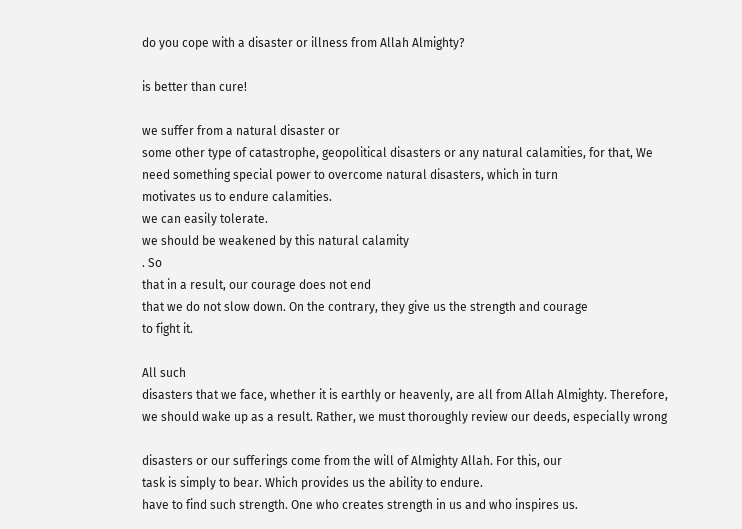do you cope with a disaster or illness from Allah Almighty?

is better than cure!

we suffer from a natural disaster or
some other type of catastrophe, geopolitical disasters or any natural calamities, for that, We
need something special power to overcome natural disasters, which in turn
motivates us to endure calamities.
we can easily tolerate.
we should be weakened by this natural calamity
. So
that in a result, our courage does not end
that we do not slow down. On the contrary, they give us the strength and courage
to fight it.

All such
disasters that we face, whether it is earthly or heavenly, are all from Allah Almighty. Therefore,
we should wake up as a result. Rather, we must thoroughly review our deeds, especially wrong

disasters or our sufferings come from the will of Almighty Allah. For this, our
task is simply to bear. Which provides us the ability to endure.
have to find such strength. One who creates strength in us and who inspires us.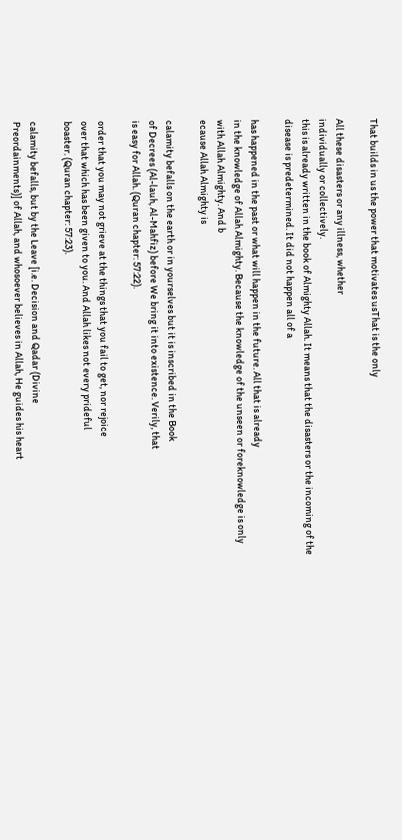That builds in us the power that motivates usThat is the only

All these disasters or any illness, whether
individually or collectively.
this is already written in the book of Almighty Allah. It means that the disasters or the incoming of the disease is predetermined. It did not happen all of a

has happened in the past or what will happen in the future. All that is already
in the knowledge of Allah Almighty. Because the knowledge of the unseen or foreknowledge is only
with Allah Almighty. And b
ecause Allah Almighty is

calamity befalls on the earth or in yourselves but it is inscribed in the Book
of Decrees (Al-lauh, Al-Mahfiz) before We bring it into existence. Verily, that
is easy for Allah. (Quran chapter: 57:22).

order that you may not grieve at the things that you fail to get, nor rejoice
over that which has been given to you. And Allah likes not every prideful
boaster. (Quran chapter: 57:23).

calamity befalls, but by the Leave [i.e. Decision and Qadar (Divine
Preordainments)] of Allah, and whosoever believes in Allah, He guides his heart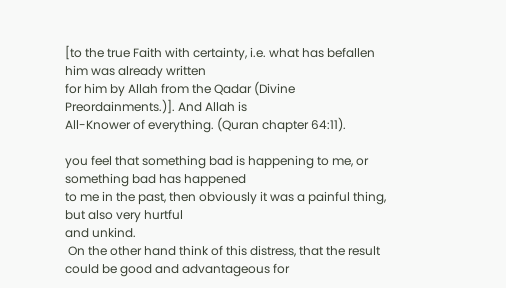[to the true Faith with certainty, i.e. what has befallen him was already written
for him by Allah from the Qadar (Divine Preordainments.)]. And Allah is
All-Knower of everything. (Quran chapter 64:11).

you feel that something bad is happening to me, or something bad has happened
to me in the past, then obviously it was a painful thing, but also very hurtful
and unkind.
 On the other hand think of this distress, that the result could be good and advantageous for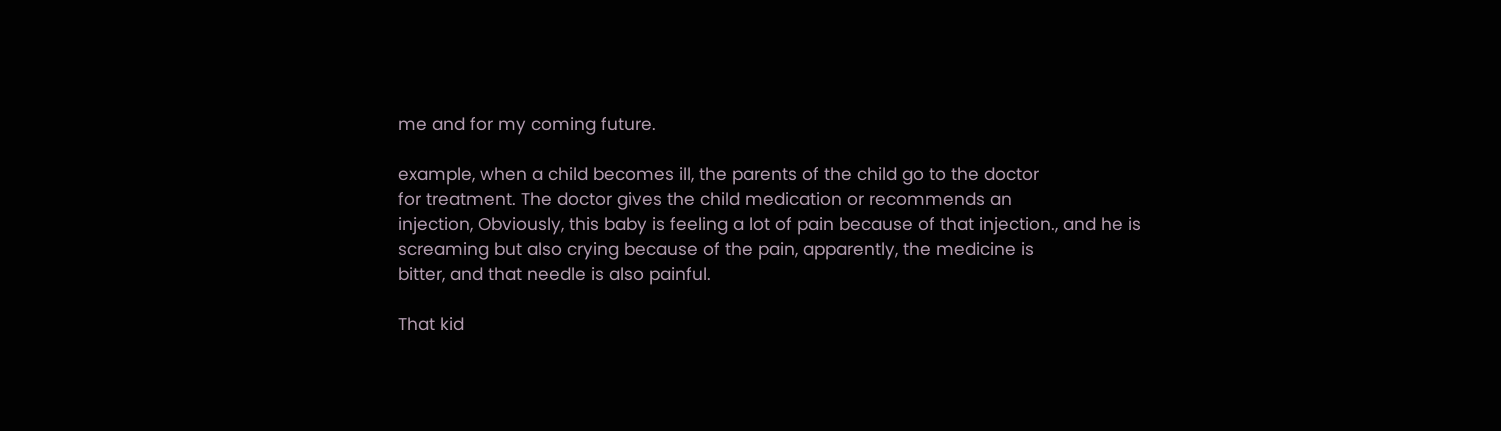me and for my coming future.

example, when a child becomes ill, the parents of the child go to the doctor
for treatment. The doctor gives the child medication or recommends an
injection, Obviously, this baby is feeling a lot of pain because of that injection., and he is
screaming but also crying because of the pain, apparently, the medicine is
bitter, and that needle is also painful.

That kid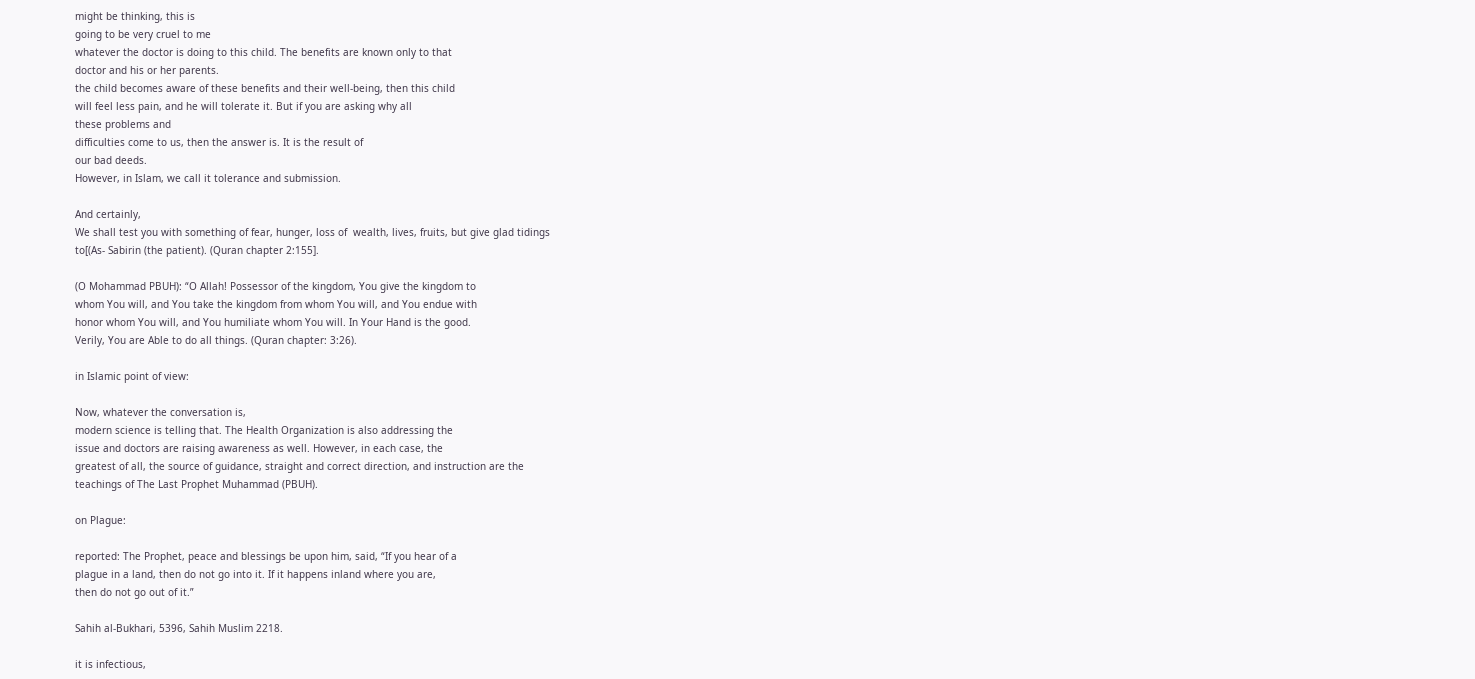might be thinking, this is
going to be very cruel to me
whatever the doctor is doing to this child. The benefits are known only to that
doctor and his or her parents.
the child becomes aware of these benefits and their well-being, then this child
will feel less pain, and he will tolerate it. But if you are asking why all
these problems and
difficulties come to us, then the answer is. It is the result of
our bad deeds.
However, in Islam, we call it tolerance and submission.

And certainly,
We shall test you with something of fear, hunger, loss of  wealth, lives, fruits, but give glad tidings
to[(As- Sabirin (the patient). (Quran chapter 2:155].

(O Mohammad PBUH): “O Allah! Possessor of the kingdom, You give the kingdom to
whom You will, and You take the kingdom from whom You will, and You endue with
honor whom You will, and You humiliate whom You will. In Your Hand is the good.
Verily, You are Able to do all things. (Quran chapter: 3:26).

in Islamic point of view:

Now, whatever the conversation is,
modern science is telling that. The Health Organization is also addressing the
issue and doctors are raising awareness as well. However, in each case, the
greatest of all, the source of guidance, straight and correct direction, and instruction are the
teachings of The Last Prophet Muhammad (PBUH).

on Plague:

reported: The Prophet, peace and blessings be upon him, said, “If you hear of a
plague in a land, then do not go into it. If it happens inland where you are,
then do not go out of it.”

Sahih al-Bukhari, 5396, Sahih Muslim 2218.

it is infectious,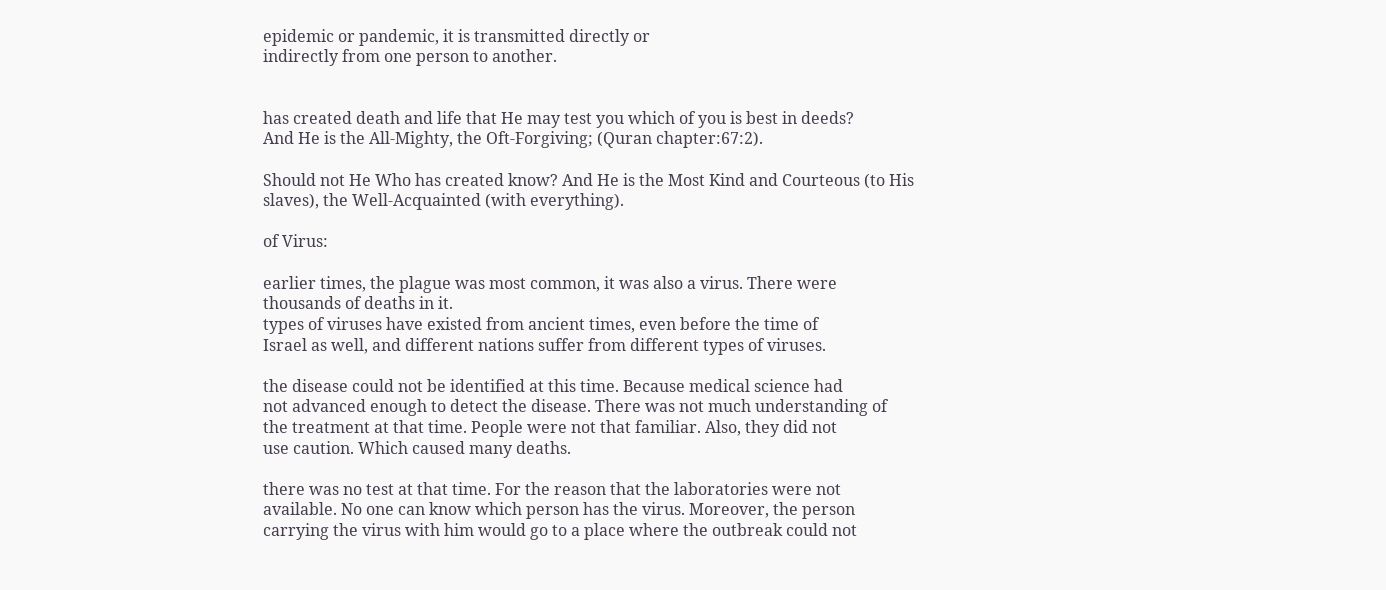epidemic or pandemic, it is transmitted directly or
indirectly from one person to another.


has created death and life that He may test you which of you is best in deeds?
And He is the All-Mighty, the Oft-Forgiving; (Quran chapter:67:2).

Should not He Who has created know? And He is the Most Kind and Courteous (to His slaves), the Well-Acquainted (with everything).

of Virus:

earlier times, the plague was most common, it was also a virus. There were
thousands of deaths in it.
types of viruses have existed from ancient times, even before the time of
Israel as well, and different nations suffer from different types of viruses.

the disease could not be identified at this time. Because medical science had
not advanced enough to detect the disease. There was not much understanding of
the treatment at that time. People were not that familiar. Also, they did not
use caution. Which caused many deaths.

there was no test at that time. For the reason that the laboratories were not
available. No one can know which person has the virus. Moreover, the person
carrying the virus with him would go to a place where the outbreak could not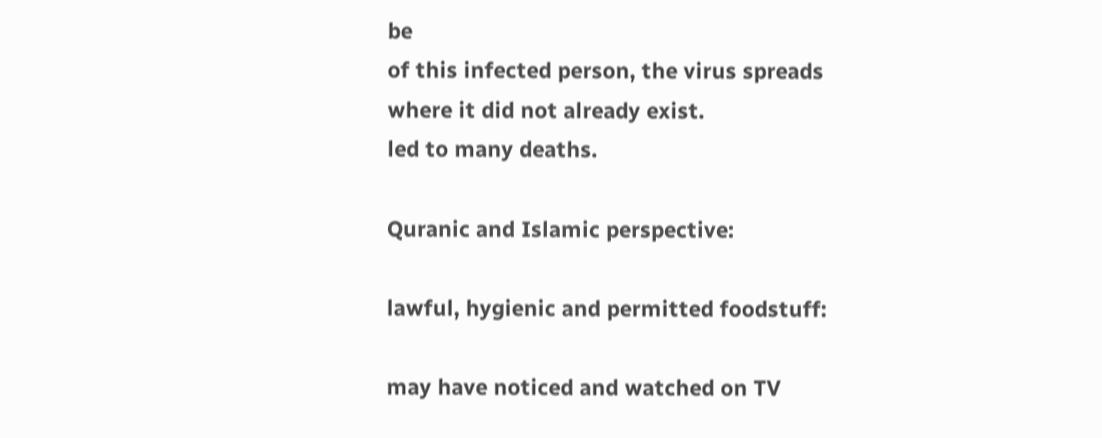be
of this infected person, the virus spreads where it did not already exist.
led to many deaths.

Quranic and Islamic perspective:

lawful, hygienic and permitted foodstuff:

may have noticed and watched on TV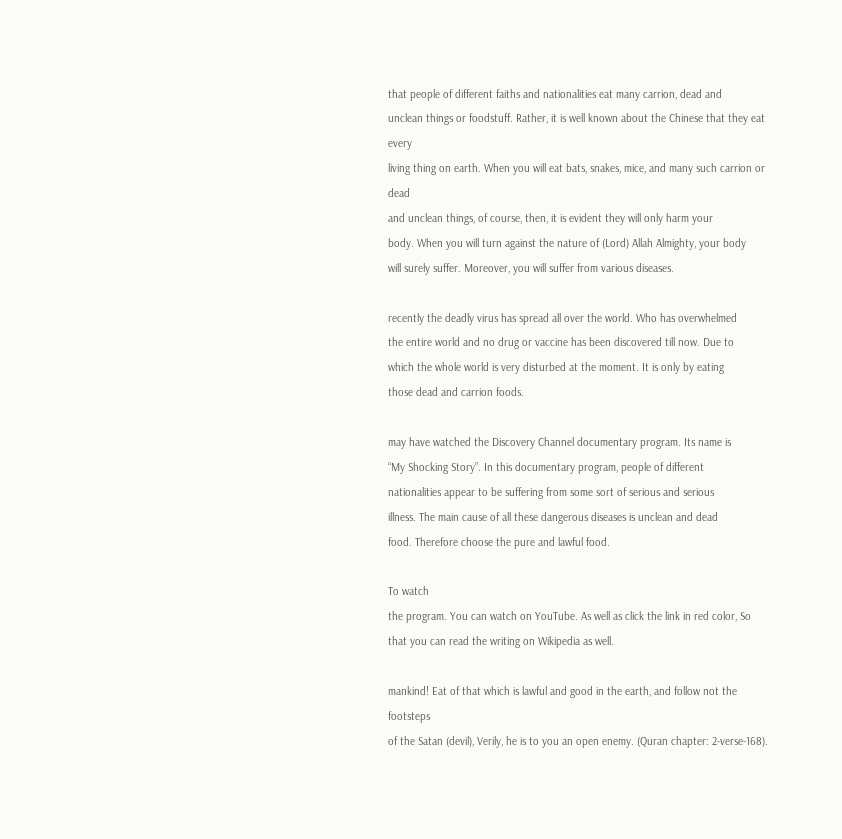that people of different faiths and nationalities eat many carrion, dead and
unclean things or foodstuff. Rather, it is well known about the Chinese that they eat every
living thing on earth. When you will eat bats, snakes, mice, and many such carrion or dead
and unclean things, of course, then, it is evident they will only harm your
body. When you will turn against the nature of (Lord) Allah Almighty, your body
will surely suffer. Moreover, you will suffer from various diseases.

recently the deadly virus has spread all over the world. Who has overwhelmed
the entire world and no drug or vaccine has been discovered till now. Due to
which the whole world is very disturbed at the moment. It is only by eating
those dead and carrion foods.

may have watched the Discovery Channel documentary program. Its name is
“My Shocking Story”. In this documentary program, people of different
nationalities appear to be suffering from some sort of serious and serious
illness. The main cause of all these dangerous diseases is unclean and dead
food. Therefore choose the pure and lawful food.

To watch
the program. You can watch on YouTube. As well as click the link in red color, So
that you can read the writing on Wikipedia as well.

mankind! Eat of that which is lawful and good in the earth, and follow not the footsteps
of the Satan (devil), Verily, he is to you an open enemy. (Quran chapter: 2-verse-168).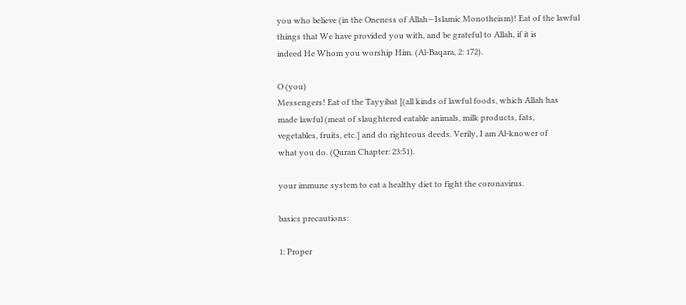you who believe (in the Oneness of Allah—Islamic Monotheism)! Eat of the lawful
things that We have provided you with, and be grateful to Allah, if it is
indeed He Whom you worship Him. (Al-Baqara, 2: 172).

O (you)
Messengers! Eat of the Tayyibat [(all kinds of lawful foods, which Allah has
made lawful (meat of slaughtered eatable animals, milk products, fats,
vegetables, fruits, etc.] and do righteous deeds. Verily, I am Al-knower of
what you do. (Quran Chapter: 23:51).

your immune system to eat a healthy diet to fight the coronavirus.

basics precautions:

1: Proper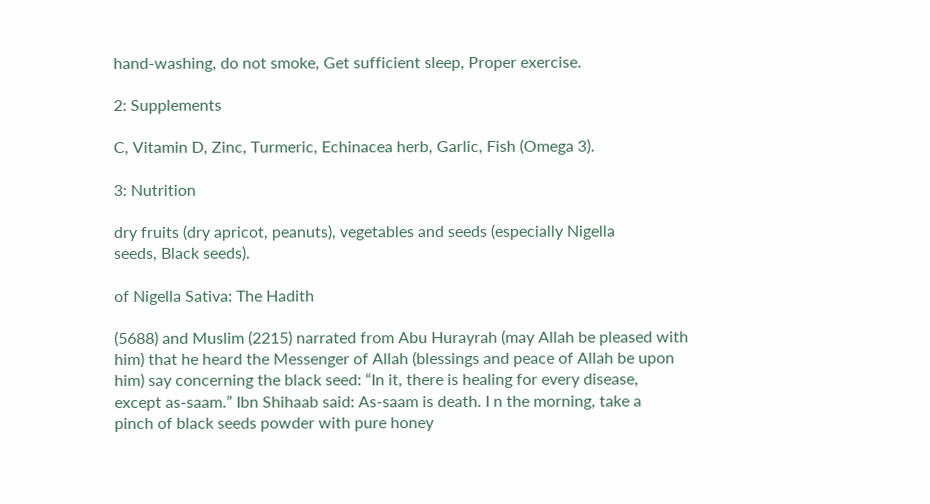hand-washing, do not smoke, Get sufficient sleep, Proper exercise.

2: Supplements

C, Vitamin D, Zinc, Turmeric, Echinacea herb, Garlic, Fish (Omega 3).

3: Nutrition

dry fruits (dry apricot, peanuts), vegetables and seeds (especially Nigella
seeds, Black seeds).

of Nigella Sativa: The Hadith

(5688) and Muslim (2215) narrated from Abu Hurayrah (may Allah be pleased with
him) that he heard the Messenger of Allah (blessings and peace of Allah be upon
him) say concerning the black seed: “In it, there is healing for every disease,
except as-saam.” Ibn Shihaab said: As-saam is death. I n the morning, take a
pinch of black seeds powder with pure honey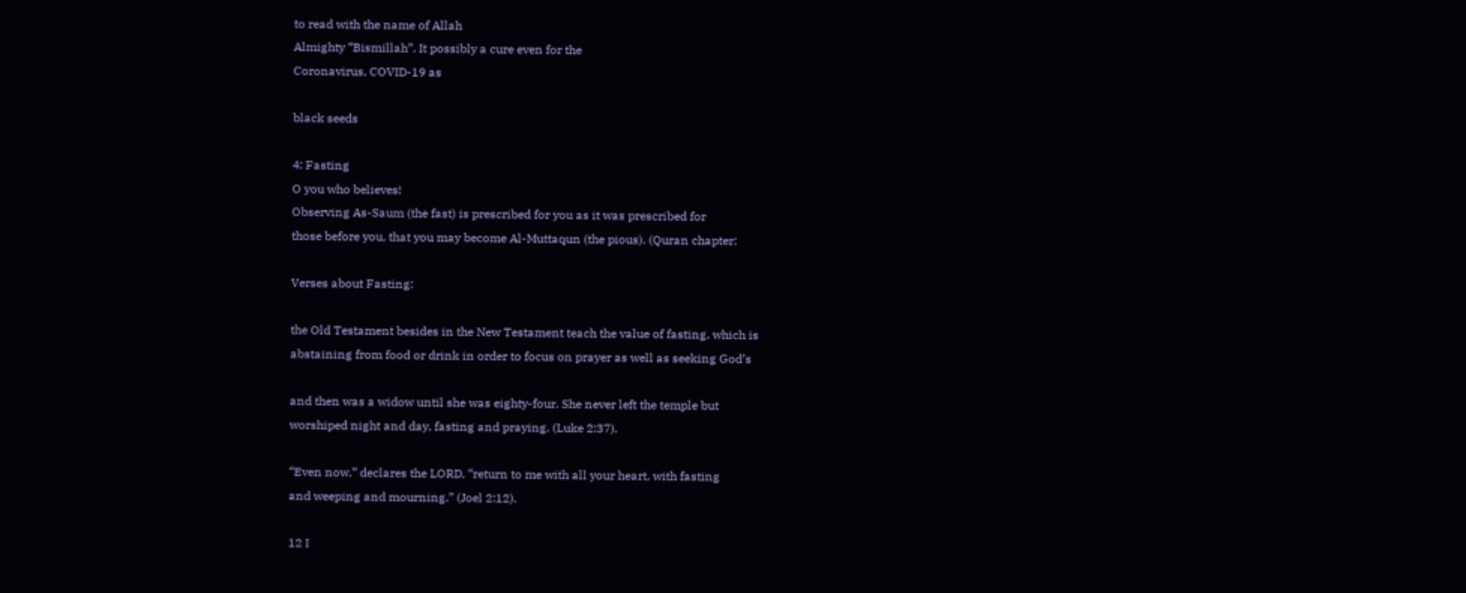to read with the name of Allah
Almighty “Bismillah”. It possibly a cure even for the
Coronavirus, COVID-19 as

black seeds

4: Fasting
O you who believes!
Observing As-Saum (the fast) is prescribed for you as it was prescribed for
those before you, that you may become Al-Muttaqun (the pious). (Quran chapter:

Verses about Fasting:

the Old Testament besides in the New Testament teach the value of fasting, which is
abstaining from food or drink in order to focus on prayer as well as seeking God’s

and then was a widow until she was eighty-four. She never left the temple but
worshiped night and day, fasting and praying. (Luke 2:37).

“Even now,” declares the LORD, “return to me with all your heart, with fasting
and weeping and mourning.” (Joel 2:12).

12 I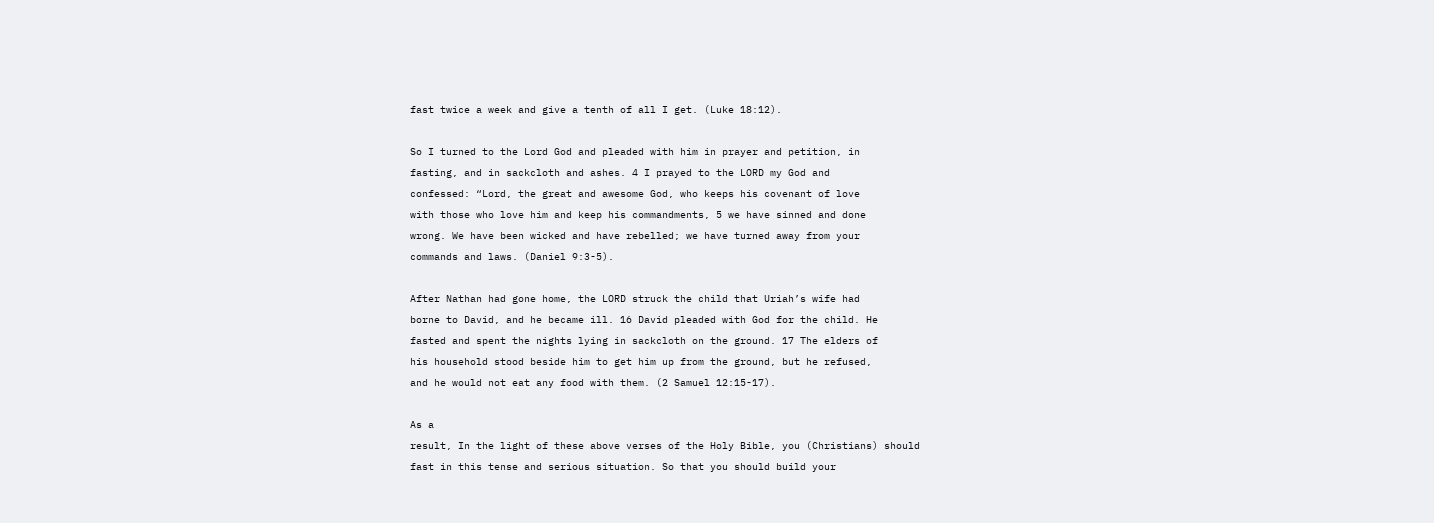fast twice a week and give a tenth of all I get. (Luke 18:12).

So I turned to the Lord God and pleaded with him in prayer and petition, in
fasting, and in sackcloth and ashes. 4 I prayed to the LORD my God and
confessed: “Lord, the great and awesome God, who keeps his covenant of love
with those who love him and keep his commandments, 5 we have sinned and done
wrong. We have been wicked and have rebelled; we have turned away from your
commands and laws. (Daniel 9:3-5).

After Nathan had gone home, the LORD struck the child that Uriah’s wife had
borne to David, and he became ill. 16 David pleaded with God for the child. He
fasted and spent the nights lying in sackcloth on the ground. 17 The elders of
his household stood beside him to get him up from the ground, but he refused,
and he would not eat any food with them. (2 Samuel 12:15-17).

As a
result, In the light of these above verses of the Holy Bible, you (Christians) should
fast in this tense and serious situation. So that you should build your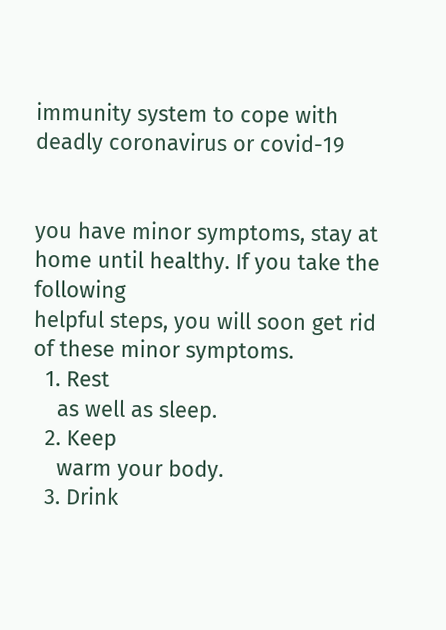immunity system to cope with deadly coronavirus or covid-19


you have minor symptoms, stay at home until healthy. If you take the following
helpful steps, you will soon get rid of these minor symptoms.
  1. Rest
    as well as sleep.
  2. Keep
    warm your body.
  3. Drink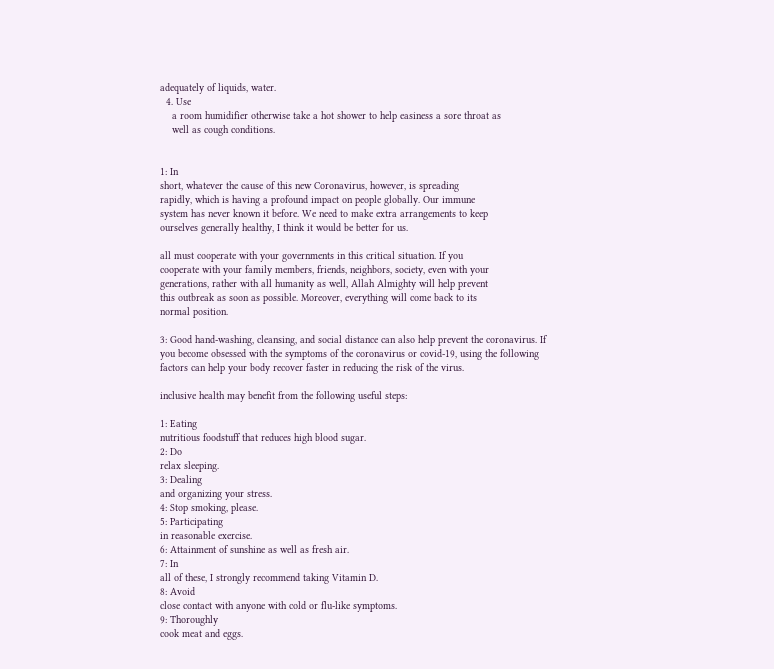adequately of liquids, water.
  4. Use
    a room humidifier otherwise take a hot shower to help easiness a sore throat as
    well as cough conditions.


1: In
short, whatever the cause of this new Coronavirus, however, is spreading
rapidly, which is having a profound impact on people globally. Our immune
system has never known it before. We need to make extra arrangements to keep
ourselves generally healthy, I think it would be better for us.

all must cooperate with your governments in this critical situation. If you
cooperate with your family members, friends, neighbors, society, even with your
generations, rather with all humanity as well, Allah Almighty will help prevent
this outbreak as soon as possible. Moreover, everything will come back to its
normal position.

3: Good hand-washing, cleansing, and social distance can also help prevent the coronavirus. If
you become obsessed with the symptoms of the coronavirus or covid-19, using the following
factors can help your body recover faster in reducing the risk of the virus.

inclusive health may benefit from the following useful steps:

1: Eating
nutritious foodstuff that reduces high blood sugar.
2: Do
relax sleeping.
3: Dealing
and organizing your stress.
4: Stop smoking, please.
5: Participating
in reasonable exercise.
6: Attainment of sunshine as well as fresh air.
7: In
all of these, I strongly recommend taking Vitamin D.
8: Avoid
close contact with anyone with cold or flu-like symptoms.
9: Thoroughly
cook meat and eggs.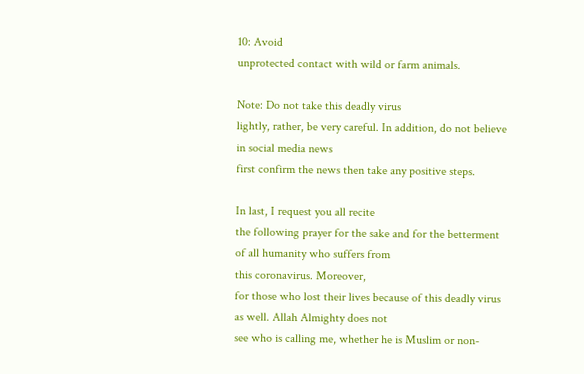10: Avoid
unprotected contact with wild or farm animals.

Note: Do not take this deadly virus
lightly, rather, be very careful. In addition, do not believe in social media news
first confirm the news then take any positive steps.

In last, I request you all recite
the following prayer for the sake and for the betterment of all humanity who suffers from
this coronavirus. Moreover,
for those who lost their lives because of this deadly virus
as well. Allah Almighty does not
see who is calling me, whether he is Muslim or non-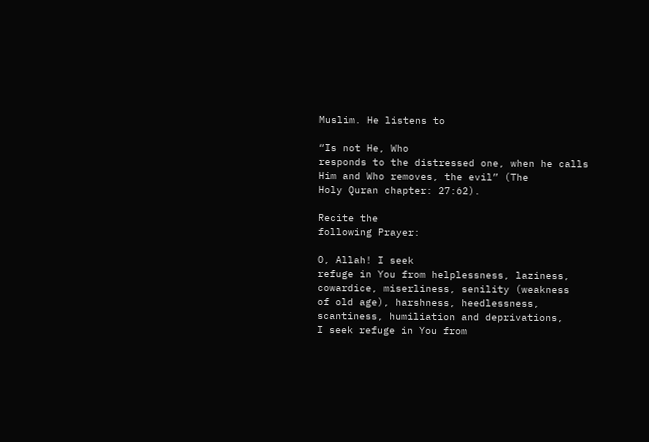Muslim. He listens to

“Is not He, Who
responds to the distressed one, when he calls Him and Who removes, the evil” (The
Holy Quran chapter: 27:62).

Recite the
following Prayer:

O, Allah! I seek
refuge in You from helplessness, laziness, cowardice, miserliness, senility (weakness
of old age), harshness, heedlessness, scantiness, humiliation and deprivations,
I seek refuge in You from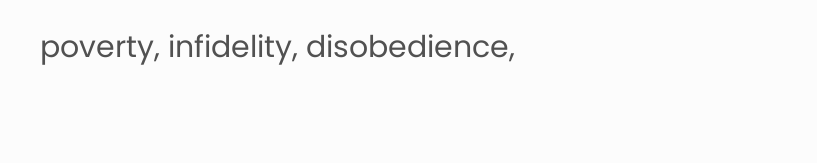poverty, infidelity, disobedience,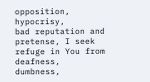opposition, hypocrisy,
bad reputation and pretense, I seek refuge in You from deafness, dumbness,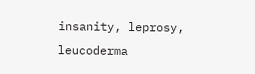insanity, leprosy, leucoderma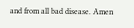and from all bad disease. Amen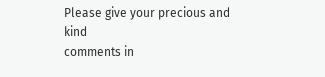Please give your precious and kind
comments in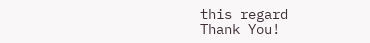this regard
Thank You!